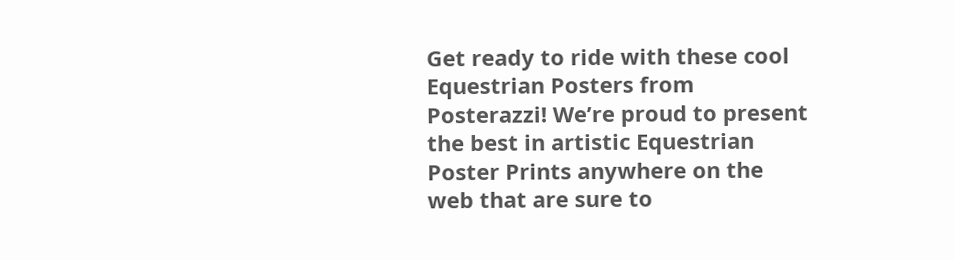Get ready to ride with these cool Equestrian Posters from Posterazzi! We’re proud to present the best in artistic Equestrian Poster Prints anywhere on the web that are sure to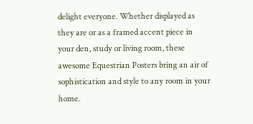delight everyone. Whether displayed as they are or as a framed accent piece in your den, study or living room, these awesome Equestrian Posters bring an air of sophistication and style to any room in your home.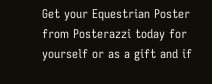Get your Equestrian Poster from Posterazzi today for yourself or as a gift and if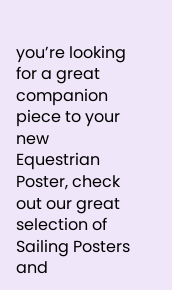you’re looking for a great companion piece to your new Equestrian Poster, check out our great selection of Sailing Posters and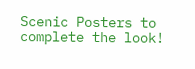Scenic Posters to complete the look!